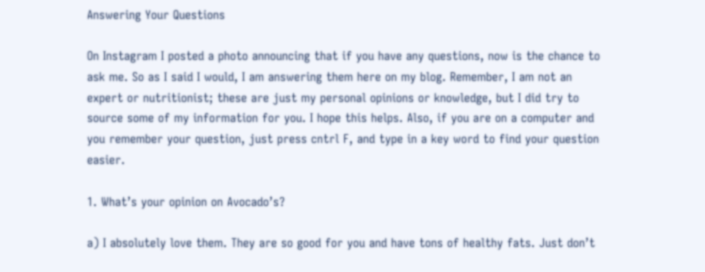Answering Your Questions

On Instagram I posted a photo announcing that if you have any questions, now is the chance to ask me. So as I said I would, I am answering them here on my blog. Remember, I am not an expert or nutritionist; these are just my personal opinions or knowledge, but I did try to source some of my information for you. I hope this helps. Also, if you are on a computer and you remember your question, just press cntrl F, and type in a key word to find your question easier.

1. What’s your opinion on Avocado’s?

a) I absolutely love them. They are so good for you and have tons of healthy fats. Just don’t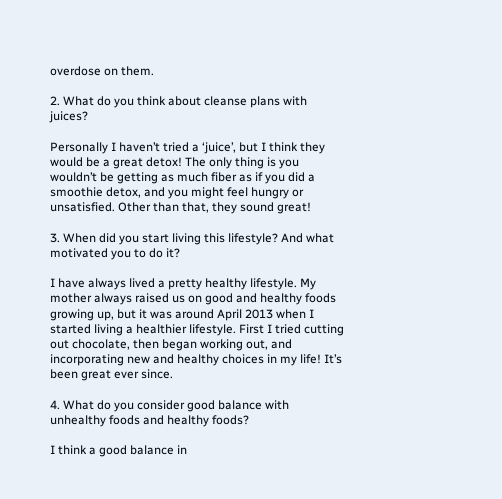overdose on them.

2. What do you think about cleanse plans with juices?

Personally I haven’t tried a ‘juice’, but I think they would be a great detox! The only thing is you wouldn’t be getting as much fiber as if you did a smoothie detox, and you might feel hungry or unsatisfied. Other than that, they sound great!

3. When did you start living this lifestyle? And what motivated you to do it?

I have always lived a pretty healthy lifestyle. My mother always raised us on good and healthy foods growing up, but it was around April 2013 when I started living a healthier lifestyle. First I tried cutting out chocolate, then began working out, and incorporating new and healthy choices in my life! It’s been great ever since.

4. What do you consider good balance with unhealthy foods and healthy foods?

I think a good balance in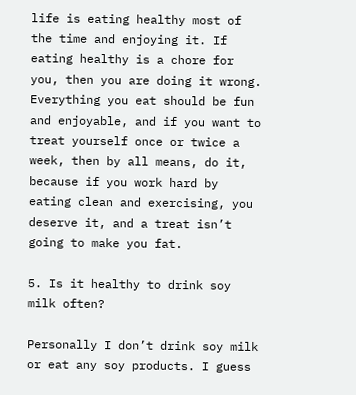life is eating healthy most of the time and enjoying it. If eating healthy is a chore for you, then you are doing it wrong. Everything you eat should be fun and enjoyable, and if you want to treat yourself once or twice a week, then by all means, do it, because if you work hard by eating clean and exercising, you deserve it, and a treat isn’t going to make you fat.

5. Is it healthy to drink soy milk often?

Personally I don’t drink soy milk or eat any soy products. I guess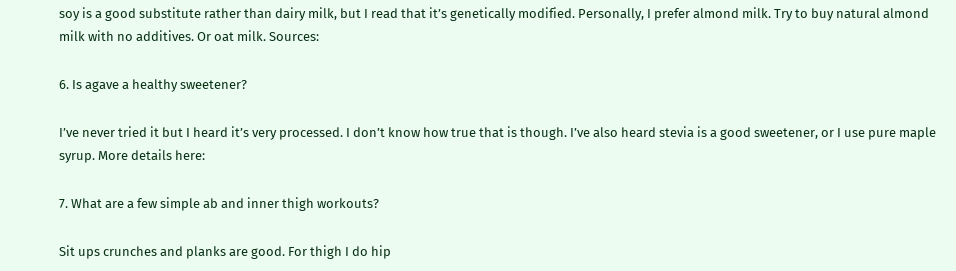soy is a good substitute rather than dairy milk, but I read that it’s genetically modified. Personally, I prefer almond milk. Try to buy natural almond milk with no additives. Or oat milk. Sources:

6. Is agave a healthy sweetener?

I’ve never tried it but I heard it’s very processed. I don’t know how true that is though. I’ve also heard stevia is a good sweetener, or I use pure maple syrup. More details here:

7. What are a few simple ab and inner thigh workouts?

Sit ups crunches and planks are good. For thigh I do hip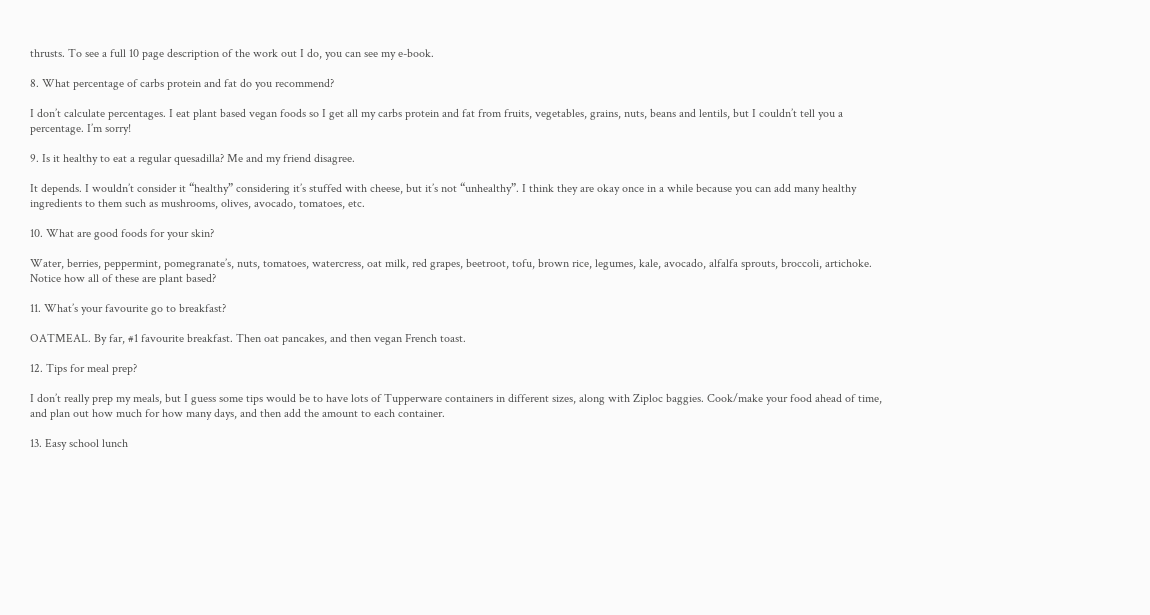thrusts. To see a full 10 page description of the work out I do, you can see my e-book.

8. What percentage of carbs protein and fat do you recommend?

I don’t calculate percentages. I eat plant based vegan foods so I get all my carbs protein and fat from fruits, vegetables, grains, nuts, beans and lentils, but I couldn’t tell you a percentage. I’m sorry!

9. Is it healthy to eat a regular quesadilla? Me and my friend disagree.

It depends. I wouldn’t consider it “healthy” considering it’s stuffed with cheese, but it’s not “unhealthy”. I think they are okay once in a while because you can add many healthy ingredients to them such as mushrooms, olives, avocado, tomatoes, etc.

10. What are good foods for your skin?

Water, berries, peppermint, pomegranate’s, nuts, tomatoes, watercress, oat milk, red grapes, beetroot, tofu, brown rice, legumes, kale, avocado, alfalfa sprouts, broccoli, artichoke. Notice how all of these are plant based?

11. What’s your favourite go to breakfast?

OATMEAL. By far, #1 favourite breakfast. Then oat pancakes, and then vegan French toast.

12. Tips for meal prep?

I don’t really prep my meals, but I guess some tips would be to have lots of Tupperware containers in different sizes, along with Ziploc baggies. Cook/make your food ahead of time, and plan out how much for how many days, and then add the amount to each container.

13. Easy school lunch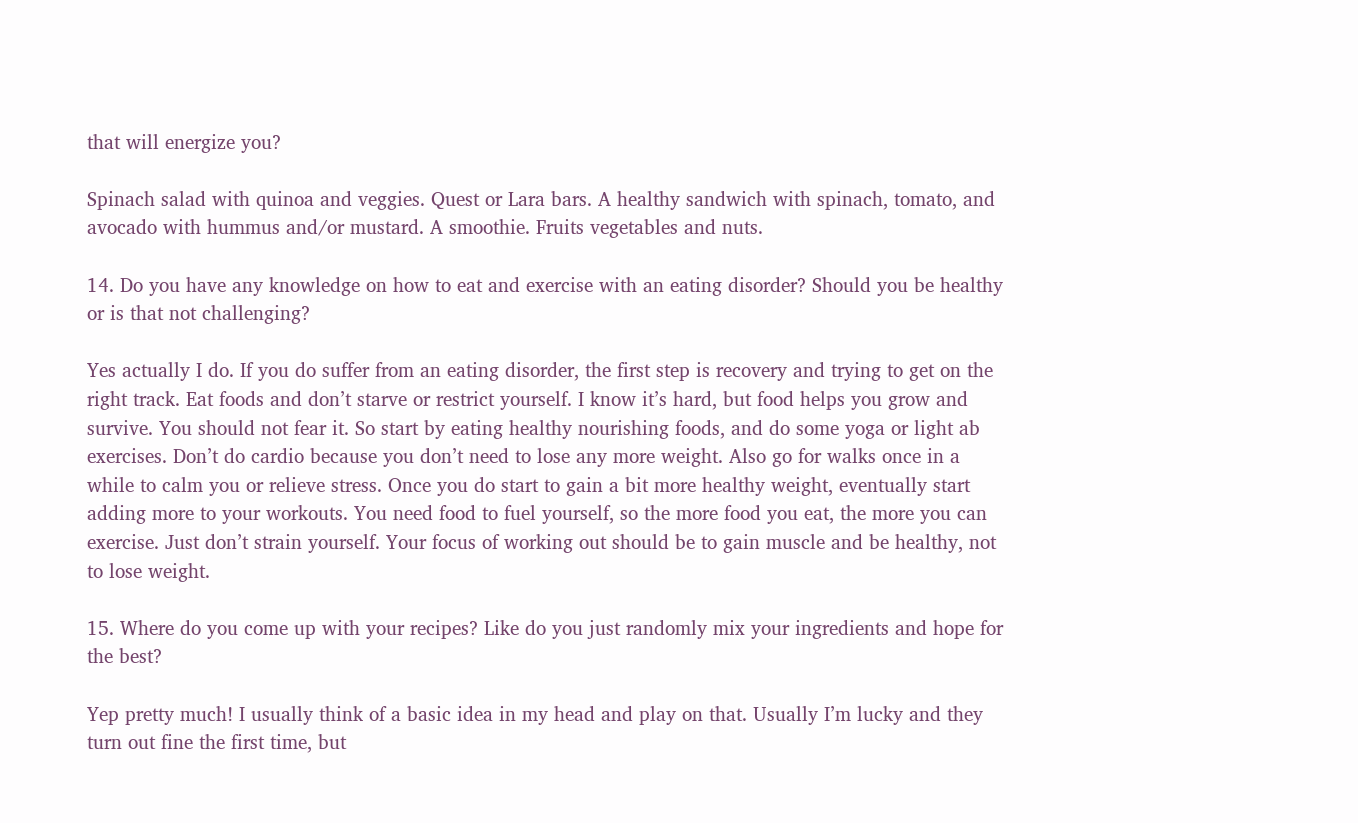that will energize you?

Spinach salad with quinoa and veggies. Quest or Lara bars. A healthy sandwich with spinach, tomato, and avocado with hummus and/or mustard. A smoothie. Fruits vegetables and nuts.

14. Do you have any knowledge on how to eat and exercise with an eating disorder? Should you be healthy or is that not challenging?

Yes actually I do. If you do suffer from an eating disorder, the first step is recovery and trying to get on the right track. Eat foods and don’t starve or restrict yourself. I know it’s hard, but food helps you grow and survive. You should not fear it. So start by eating healthy nourishing foods, and do some yoga or light ab exercises. Don’t do cardio because you don’t need to lose any more weight. Also go for walks once in a while to calm you or relieve stress. Once you do start to gain a bit more healthy weight, eventually start adding more to your workouts. You need food to fuel yourself, so the more food you eat, the more you can exercise. Just don’t strain yourself. Your focus of working out should be to gain muscle and be healthy, not to lose weight.

15. Where do you come up with your recipes? Like do you just randomly mix your ingredients and hope for the best?

Yep pretty much! I usually think of a basic idea in my head and play on that. Usually I’m lucky and they turn out fine the first time, but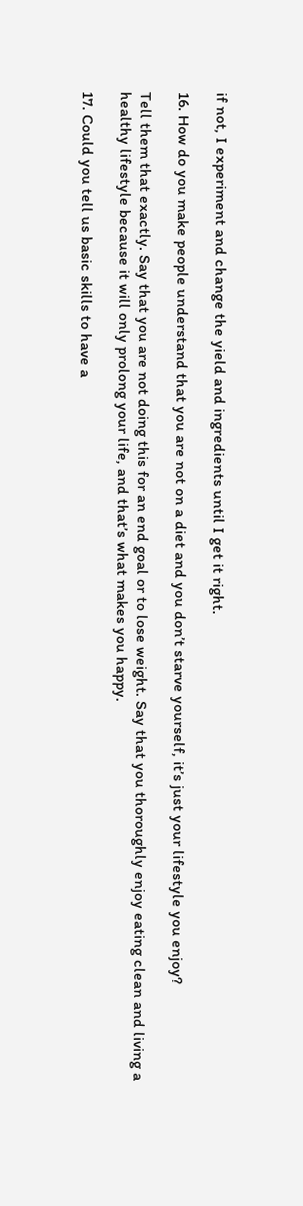if not, I experiment and change the yield and ingredients until I get it right.

16. How do you make people understand that you are not on a diet and you don’t starve yourself, it’s just your lifestyle you enjoy?

Tell them that exactly. Say that you are not doing this for an end goal or to lose weight. Say that you thoroughly enjoy eating clean and living a healthy lifestyle because it will only prolong your life, and that’s what makes you happy.

17. Could you tell us basic skills to have a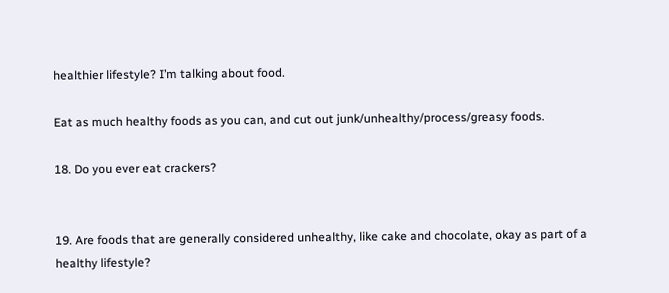healthier lifestyle? I’m talking about food.

Eat as much healthy foods as you can, and cut out junk/unhealthy/process/greasy foods.

18. Do you ever eat crackers?


19. Are foods that are generally considered unhealthy, like cake and chocolate, okay as part of a healthy lifestyle?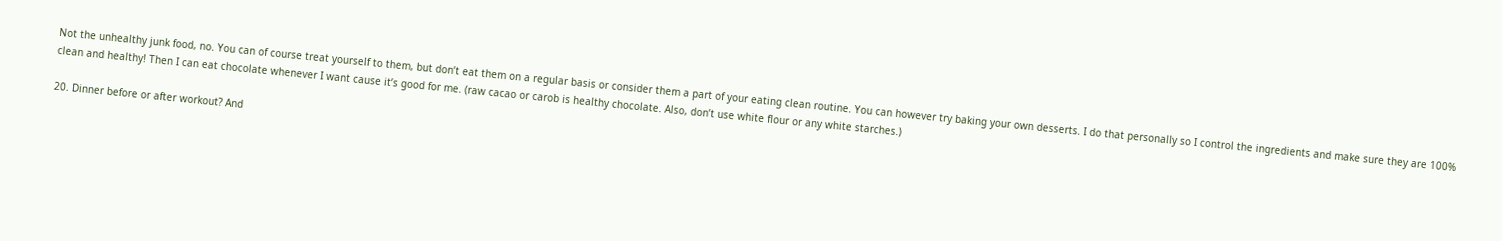Not the unhealthy junk food, no. You can of course treat yourself to them, but don’t eat them on a regular basis or consider them a part of your eating clean routine. You can however try baking your own desserts. I do that personally so I control the ingredients and make sure they are 100% clean and healthy! Then I can eat chocolate whenever I want cause it’s good for me. (raw cacao or carob is healthy chocolate. Also, don’t use white flour or any white starches.)

20. Dinner before or after workout? And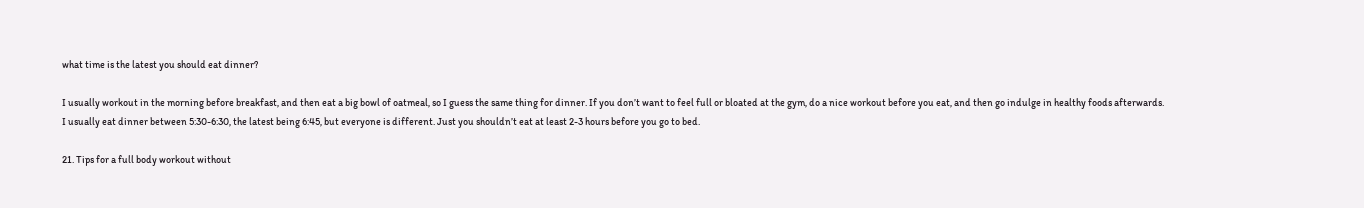what time is the latest you should eat dinner?

I usually workout in the morning before breakfast, and then eat a big bowl of oatmeal, so I guess the same thing for dinner. If you don’t want to feel full or bloated at the gym, do a nice workout before you eat, and then go indulge in healthy foods afterwards. I usually eat dinner between 5:30-6:30, the latest being 6:45, but everyone is different. Just you shouldn’t eat at least 2-3 hours before you go to bed.

21. Tips for a full body workout without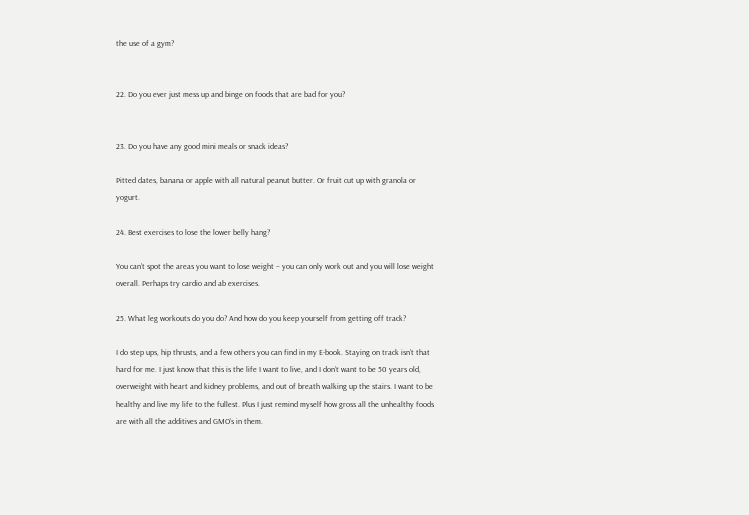the use of a gym?


22. Do you ever just mess up and binge on foods that are bad for you?


23. Do you have any good mini meals or snack ideas?

Pitted dates, banana or apple with all natural peanut butter. Or fruit cut up with granola or yogurt.

24. Best exercises to lose the lower belly hang?

You can’t spot the areas you want to lose weight – you can only work out and you will lose weight overall. Perhaps try cardio and ab exercises.

25. What leg workouts do you do? And how do you keep yourself from getting off track?

I do step ups, hip thrusts, and a few others you can find in my E-book. Staying on track isn’t that hard for me. I just know that this is the life I want to live, and I don’t want to be 50 years old, overweight with heart and kidney problems, and out of breath walking up the stairs. I want to be healthy and live my life to the fullest. Plus I just remind myself how gross all the unhealthy foods are with all the additives and GMO’s in them.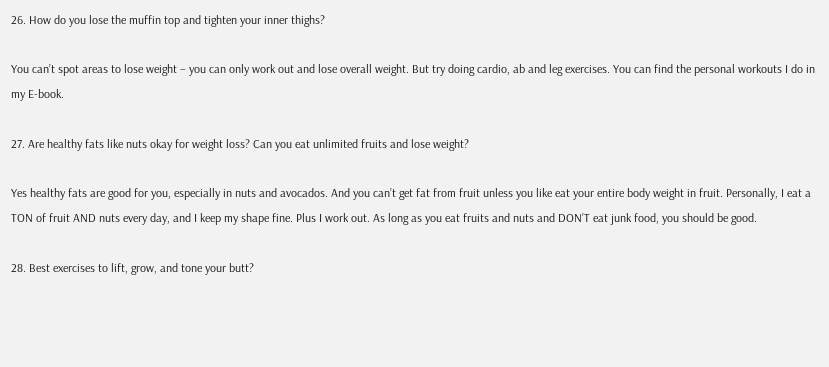26. How do you lose the muffin top and tighten your inner thighs?

You can’t spot areas to lose weight – you can only work out and lose overall weight. But try doing cardio, ab and leg exercises. You can find the personal workouts I do in my E-book.

27. Are healthy fats like nuts okay for weight loss? Can you eat unlimited fruits and lose weight?

Yes healthy fats are good for you, especially in nuts and avocados. And you can’t get fat from fruit unless you like eat your entire body weight in fruit. Personally, I eat a TON of fruit AND nuts every day, and I keep my shape fine. Plus I work out. As long as you eat fruits and nuts and DON’T eat junk food, you should be good.

28. Best exercises to lift, grow, and tone your butt?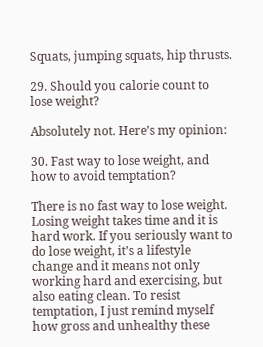Squats, jumping squats, hip thrusts.

29. Should you calorie count to lose weight?

Absolutely not. Here’s my opinion:

30. Fast way to lose weight, and how to avoid temptation?

There is no fast way to lose weight. Losing weight takes time and it is hard work. If you seriously want to do lose weight, it’s a lifestyle change and it means not only working hard and exercising, but also eating clean. To resist temptation, I just remind myself how gross and unhealthy these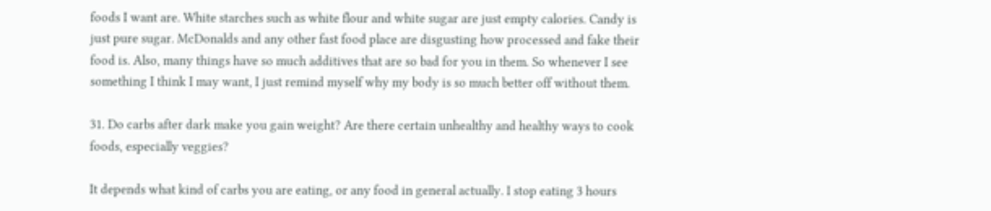foods I want are. White starches such as white flour and white sugar are just empty calories. Candy is just pure sugar. McDonalds and any other fast food place are disgusting how processed and fake their food is. Also, many things have so much additives that are so bad for you in them. So whenever I see something I think I may want, I just remind myself why my body is so much better off without them.

31. Do carbs after dark make you gain weight? Are there certain unhealthy and healthy ways to cook foods, especially veggies?

It depends what kind of carbs you are eating, or any food in general actually. I stop eating 3 hours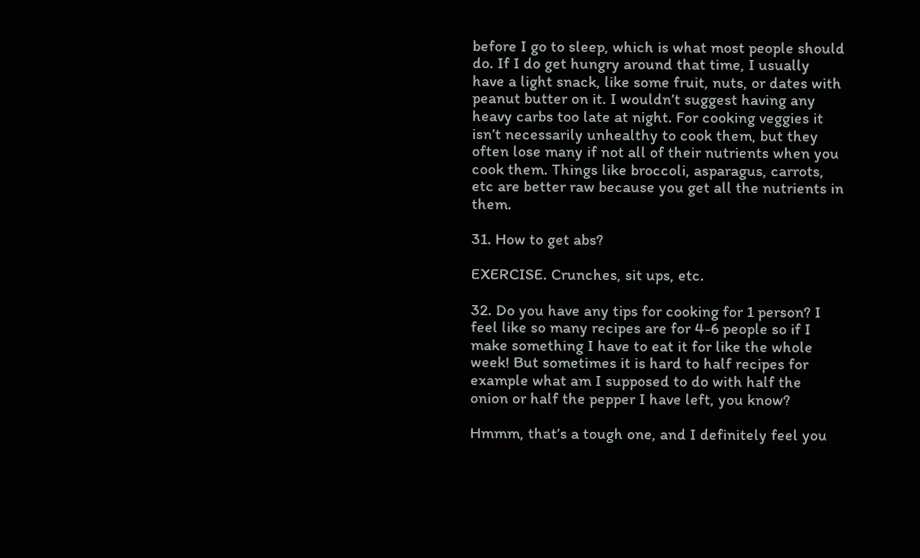before I go to sleep, which is what most people should do. If I do get hungry around that time, I usually have a light snack, like some fruit, nuts, or dates with peanut butter on it. I wouldn’t suggest having any heavy carbs too late at night. For cooking veggies it isn’t necessarily unhealthy to cook them, but they often lose many if not all of their nutrients when you cook them. Things like broccoli, asparagus, carrots, etc are better raw because you get all the nutrients in them.

31. How to get abs?

EXERCISE. Crunches, sit ups, etc.

32. Do you have any tips for cooking for 1 person? I feel like so many recipes are for 4-6 people so if I make something I have to eat it for like the whole week! But sometimes it is hard to half recipes for example what am I supposed to do with half the onion or half the pepper I have left, you know?

Hmmm, that’s a tough one, and I definitely feel you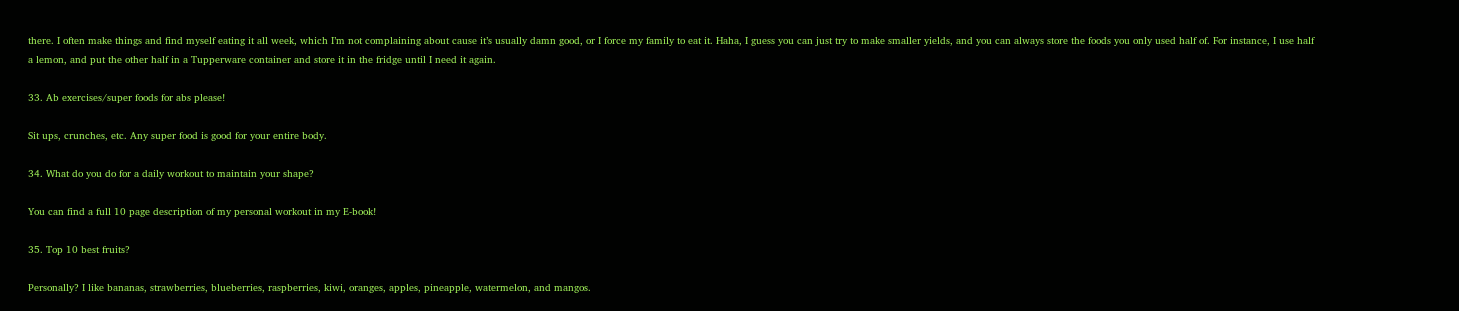there. I often make things and find myself eating it all week, which I’m not complaining about cause it’s usually damn good, or I force my family to eat it. Haha, I guess you can just try to make smaller yields, and you can always store the foods you only used half of. For instance, I use half a lemon, and put the other half in a Tupperware container and store it in the fridge until I need it again.

33. Ab exercises/super foods for abs please!

Sit ups, crunches, etc. Any super food is good for your entire body.

34. What do you do for a daily workout to maintain your shape?

You can find a full 10 page description of my personal workout in my E-book!

35. Top 10 best fruits?

Personally? I like bananas, strawberries, blueberries, raspberries, kiwi, oranges, apples, pineapple, watermelon, and mangos.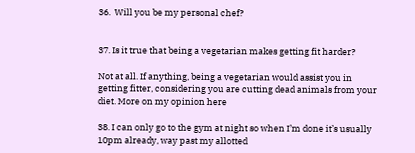36.  Will you be my personal chef?


37. Is it true that being a vegetarian makes getting fit harder?

Not at all. If anything, being a vegetarian would assist you in getting fitter, considering you are cutting dead animals from your diet. More on my opinion here

38. I can only go to the gym at night so when I’m done it’s usually 10pm already, way past my allotted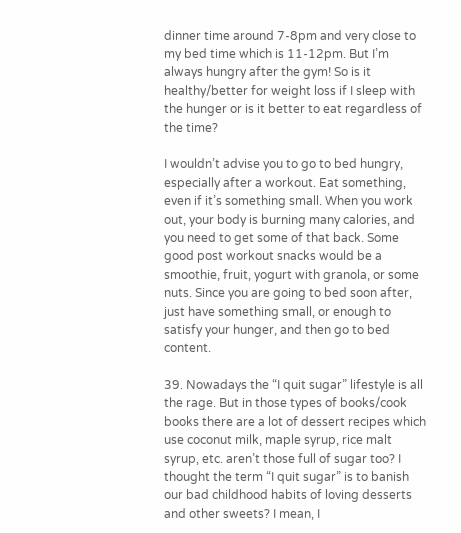dinner time around 7-8pm and very close to my bed time which is 11-12pm. But I’m always hungry after the gym! So is it healthy/better for weight loss if I sleep with the hunger or is it better to eat regardless of the time?

I wouldn’t advise you to go to bed hungry, especially after a workout. Eat something, even if it’s something small. When you work out, your body is burning many calories, and you need to get some of that back. Some good post workout snacks would be a smoothie, fruit, yogurt with granola, or some nuts. Since you are going to bed soon after, just have something small, or enough to satisfy your hunger, and then go to bed content.

39. Nowadays the “I quit sugar” lifestyle is all the rage. But in those types of books/cook books there are a lot of dessert recipes which use coconut milk, maple syrup, rice malt syrup, etc. aren’t those full of sugar too? I thought the term “I quit sugar” is to banish our bad childhood habits of loving desserts and other sweets? I mean, I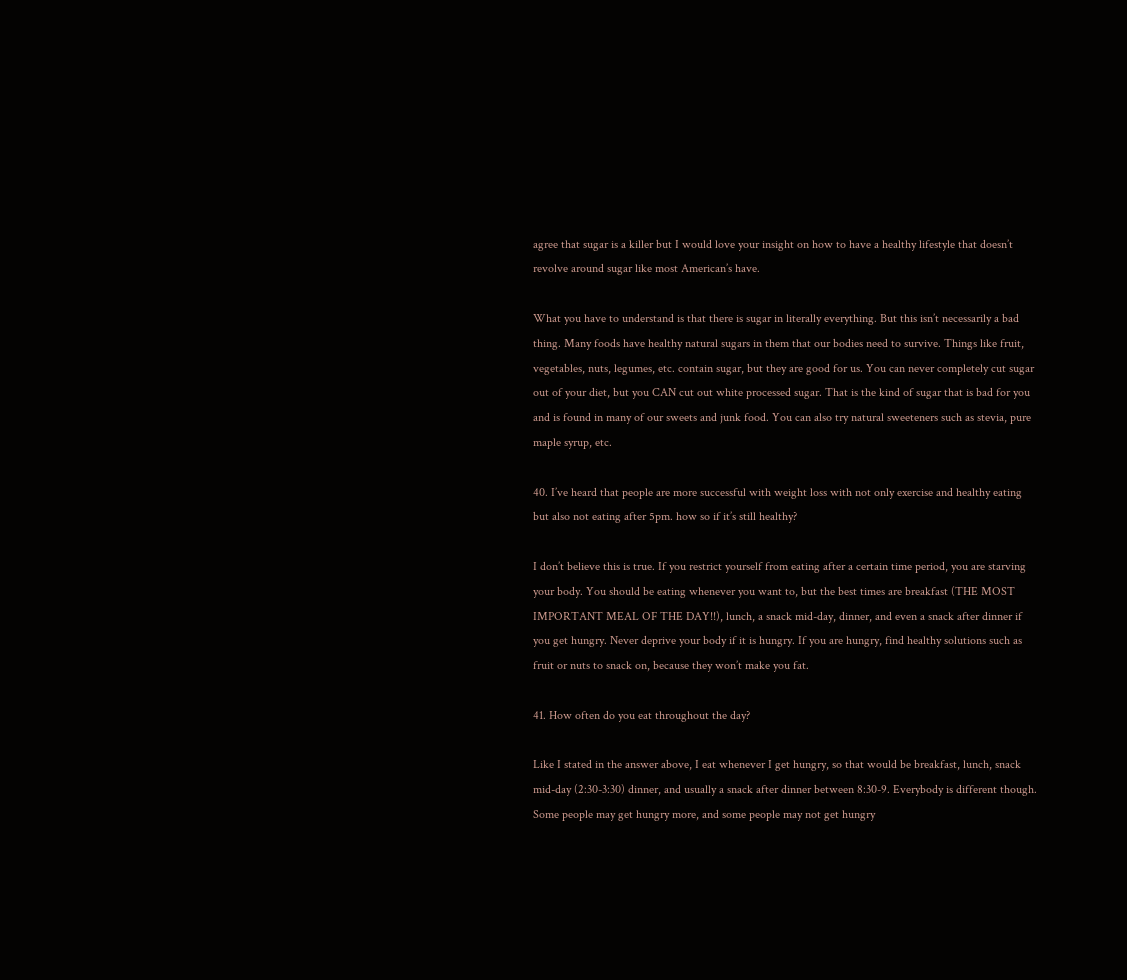agree that sugar is a killer but I would love your insight on how to have a healthy lifestyle that doesn’t revolve around sugar like most American’s have.

What you have to understand is that there is sugar in literally everything. But this isn’t necessarily a bad thing. Many foods have healthy natural sugars in them that our bodies need to survive. Things like fruit, vegetables, nuts, legumes, etc. contain sugar, but they are good for us. You can never completely cut sugar out of your diet, but you CAN cut out white processed sugar. That is the kind of sugar that is bad for you and is found in many of our sweets and junk food. You can also try natural sweeteners such as stevia, pure maple syrup, etc.

40. I’ve heard that people are more successful with weight loss with not only exercise and healthy eating but also not eating after 5pm. how so if it’s still healthy?

I don’t believe this is true. If you restrict yourself from eating after a certain time period, you are starving your body. You should be eating whenever you want to, but the best times are breakfast (THE MOST IMPORTANT MEAL OF THE DAY!!), lunch, a snack mid-day, dinner, and even a snack after dinner if you get hungry. Never deprive your body if it is hungry. If you are hungry, find healthy solutions such as fruit or nuts to snack on, because they won’t make you fat.

41. How often do you eat throughout the day?

Like I stated in the answer above, I eat whenever I get hungry, so that would be breakfast, lunch, snack mid-day (2:30-3:30) dinner, and usually a snack after dinner between 8:30-9. Everybody is different though. Some people may get hungry more, and some people may not get hungry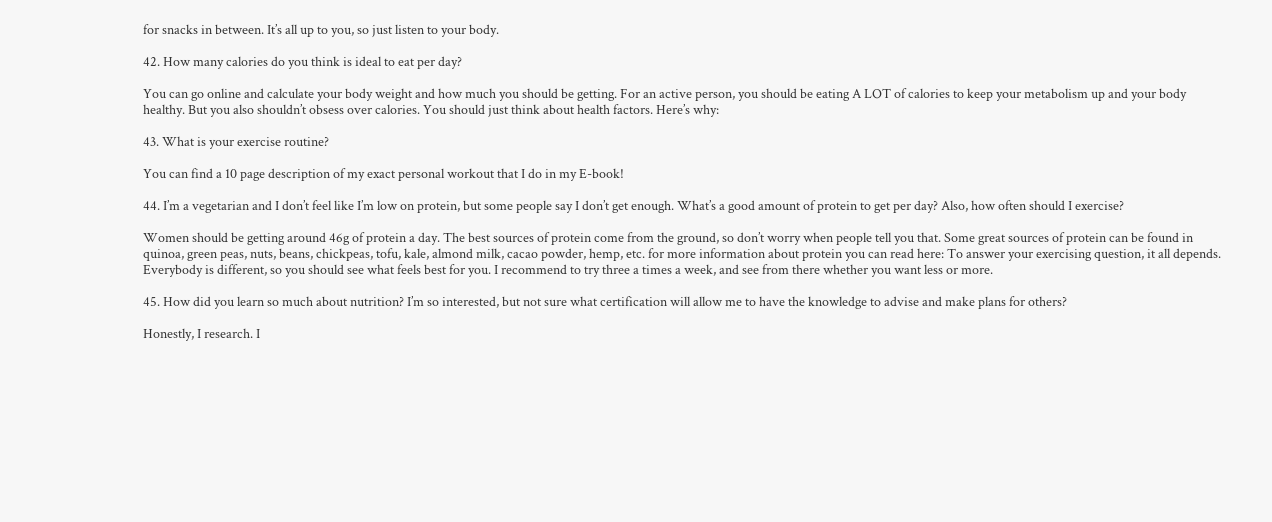for snacks in between. It’s all up to you, so just listen to your body.

42. How many calories do you think is ideal to eat per day?

You can go online and calculate your body weight and how much you should be getting. For an active person, you should be eating A LOT of calories to keep your metabolism up and your body healthy. But you also shouldn’t obsess over calories. You should just think about health factors. Here’s why:

43. What is your exercise routine?

You can find a 10 page description of my exact personal workout that I do in my E-book!

44. I’m a vegetarian and I don’t feel like I’m low on protein, but some people say I don’t get enough. What’s a good amount of protein to get per day? Also, how often should I exercise?

Women should be getting around 46g of protein a day. The best sources of protein come from the ground, so don’t worry when people tell you that. Some great sources of protein can be found in quinoa, green peas, nuts, beans, chickpeas, tofu, kale, almond milk, cacao powder, hemp, etc. for more information about protein you can read here: To answer your exercising question, it all depends. Everybody is different, so you should see what feels best for you. I recommend to try three a times a week, and see from there whether you want less or more.

45. How did you learn so much about nutrition? I’m so interested, but not sure what certification will allow me to have the knowledge to advise and make plans for others?

Honestly, I research. I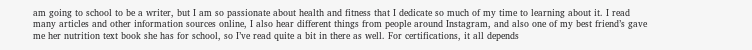am going to school to be a writer, but I am so passionate about health and fitness that I dedicate so much of my time to learning about it. I read many articles and other information sources online, I also hear different things from people around Instagram, and also one of my best friend’s gave me her nutrition text book she has for school, so I’ve read quite a bit in there as well. For certifications, it all depends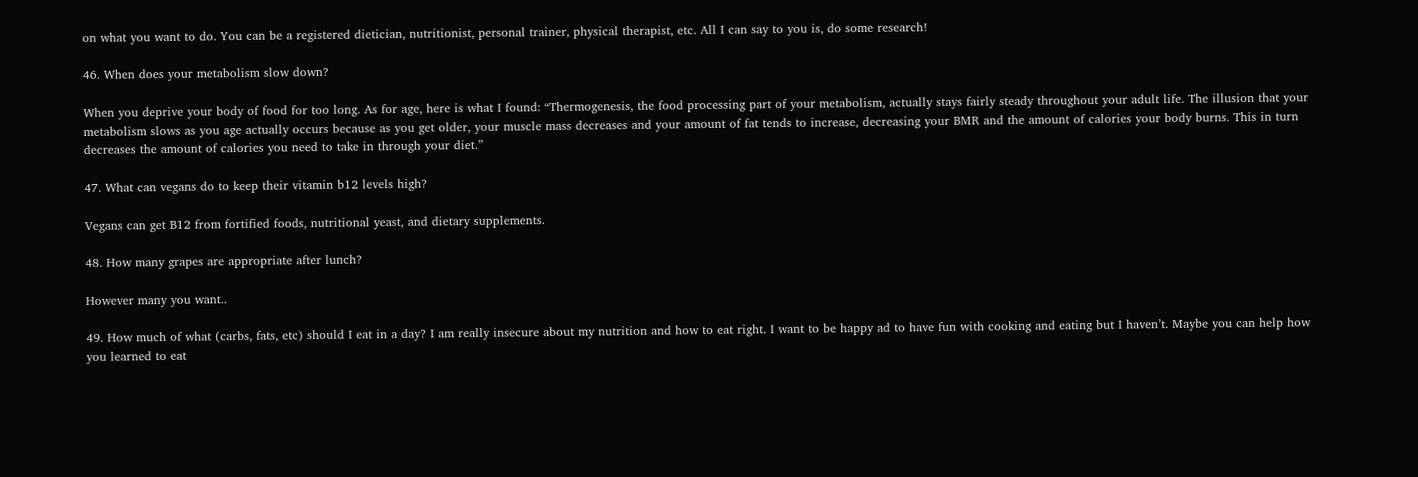on what you want to do. You can be a registered dietician, nutritionist, personal trainer, physical therapist, etc. All I can say to you is, do some research!

46. When does your metabolism slow down?

When you deprive your body of food for too long. As for age, here is what I found: “Thermogenesis, the food processing part of your metabolism, actually stays fairly steady throughout your adult life. The illusion that your metabolism slows as you age actually occurs because as you get older, your muscle mass decreases and your amount of fat tends to increase, decreasing your BMR and the amount of calories your body burns. This in turn decreases the amount of calories you need to take in through your diet.”

47. What can vegans do to keep their vitamin b12 levels high?

Vegans can get B12 from fortified foods, nutritional yeast, and dietary supplements.

48. How many grapes are appropriate after lunch?

However many you want..

49. How much of what (carbs, fats, etc) should I eat in a day? I am really insecure about my nutrition and how to eat right. I want to be happy ad to have fun with cooking and eating but I haven’t. Maybe you can help how you learned to eat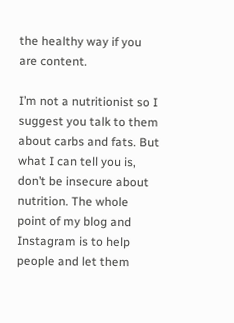the healthy way if you are content.

I’m not a nutritionist so I suggest you talk to them about carbs and fats. But what I can tell you is, don’t be insecure about nutrition. The whole point of my blog and Instagram is to help people and let them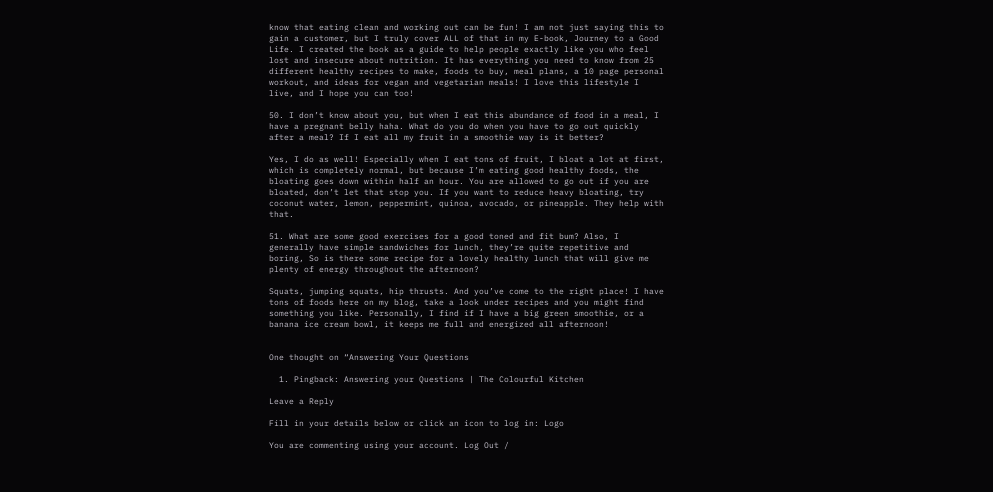know that eating clean and working out can be fun! I am not just saying this to gain a customer, but I truly cover ALL of that in my E-book, Journey to a Good Life. I created the book as a guide to help people exactly like you who feel lost and insecure about nutrition. It has everything you need to know from 25 different healthy recipes to make, foods to buy, meal plans, a 10 page personal workout, and ideas for vegan and vegetarian meals! I love this lifestyle I live, and I hope you can too!

50. I don’t know about you, but when I eat this abundance of food in a meal, I have a pregnant belly haha. What do you do when you have to go out quickly after a meal? If I eat all my fruit in a smoothie way is it better?

Yes, I do as well! Especially when I eat tons of fruit, I bloat a lot at first, which is completely normal, but because I’m eating good healthy foods, the bloating goes down within half an hour. You are allowed to go out if you are bloated, don’t let that stop you. If you want to reduce heavy bloating, try coconut water, lemon, peppermint, quinoa, avocado, or pineapple. They help with that.

51. What are some good exercises for a good toned and fit bum? Also, I generally have simple sandwiches for lunch, they’re quite repetitive and boring, So is there some recipe for a lovely healthy lunch that will give me plenty of energy throughout the afternoon?

Squats, jumping squats, hip thrusts. And you’ve come to the right place! I have tons of foods here on my blog, take a look under recipes and you might find something you like. Personally, I find if I have a big green smoothie, or a banana ice cream bowl, it keeps me full and energized all afternoon!


One thought on “Answering Your Questions

  1. Pingback: Answering your Questions | The Colourful Kitchen

Leave a Reply

Fill in your details below or click an icon to log in: Logo

You are commenting using your account. Log Out /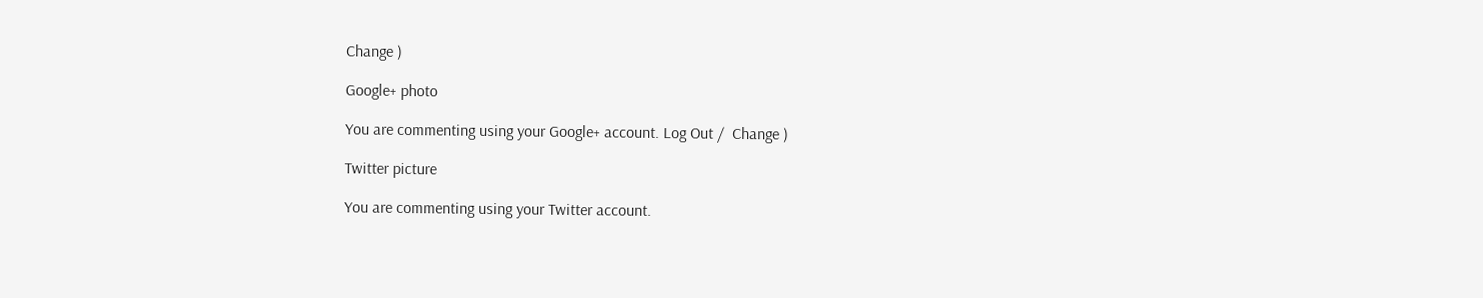Change )

Google+ photo

You are commenting using your Google+ account. Log Out /  Change )

Twitter picture

You are commenting using your Twitter account.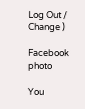Log Out /  Change )

Facebook photo

You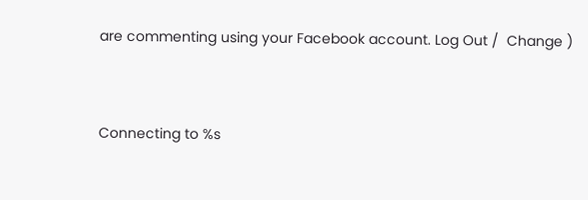are commenting using your Facebook account. Log Out /  Change )


Connecting to %s